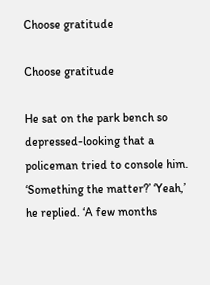Choose gratitude

Choose gratitude

He sat on the park bench so depressed-looking that a policeman tried to console him. ‘Something the matter?’ ‘Yeah,’ he replied. ‘A few months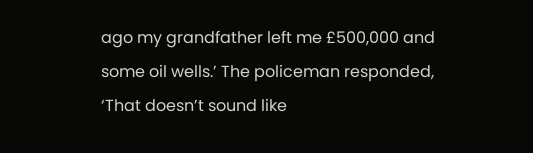ago my grandfather left me £500,000 and some oil wells.’ The policeman responded, ‘That doesn’t sound like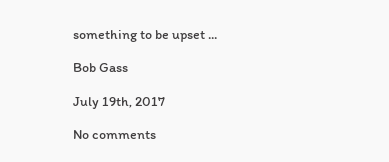something to be upset ...

Bob Gass

July 19th, 2017

No comments